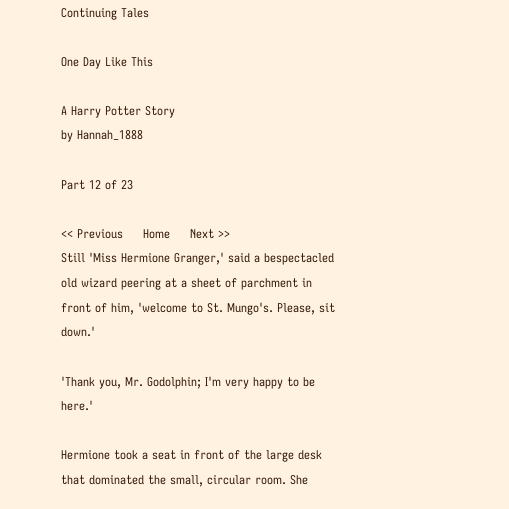Continuing Tales

One Day Like This

A Harry Potter Story
by Hannah_1888

Part 12 of 23

<< Previous     Home     Next >>
Still 'Miss Hermione Granger,' said a bespectacled old wizard peering at a sheet of parchment in front of him, 'welcome to St. Mungo's. Please, sit down.'

'Thank you, Mr. Godolphin; I'm very happy to be here.'

Hermione took a seat in front of the large desk that dominated the small, circular room. She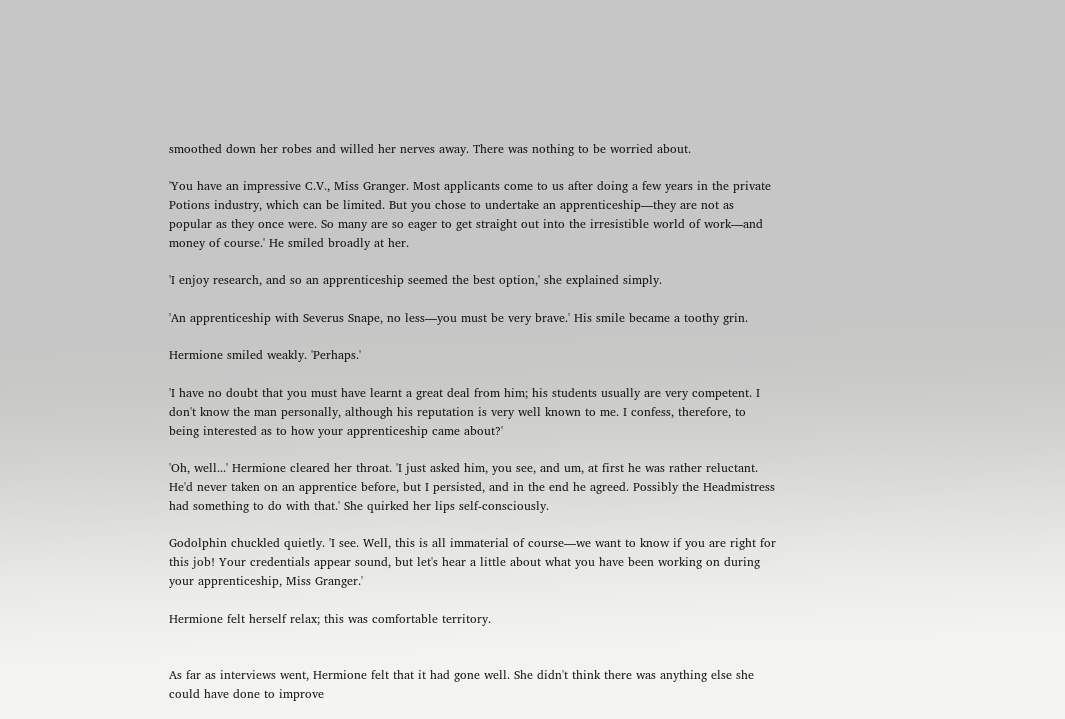smoothed down her robes and willed her nerves away. There was nothing to be worried about.

'You have an impressive C.V., Miss Granger. Most applicants come to us after doing a few years in the private Potions industry, which can be limited. But you chose to undertake an apprenticeship—they are not as popular as they once were. So many are so eager to get straight out into the irresistible world of work—and money of course.' He smiled broadly at her.

'I enjoy research, and so an apprenticeship seemed the best option,' she explained simply.

'An apprenticeship with Severus Snape, no less—you must be very brave.' His smile became a toothy grin.

Hermione smiled weakly. 'Perhaps.'

'I have no doubt that you must have learnt a great deal from him; his students usually are very competent. I don't know the man personally, although his reputation is very well known to me. I confess, therefore, to being interested as to how your apprenticeship came about?'

'Oh, well...' Hermione cleared her throat. 'I just asked him, you see, and um, at first he was rather reluctant. He'd never taken on an apprentice before, but I persisted, and in the end he agreed. Possibly the Headmistress had something to do with that.' She quirked her lips self-consciously.

Godolphin chuckled quietly. 'I see. Well, this is all immaterial of course—we want to know if you are right for this job! Your credentials appear sound, but let's hear a little about what you have been working on during your apprenticeship, Miss Granger.'

Hermione felt herself relax; this was comfortable territory.


As far as interviews went, Hermione felt that it had gone well. She didn't think there was anything else she could have done to improve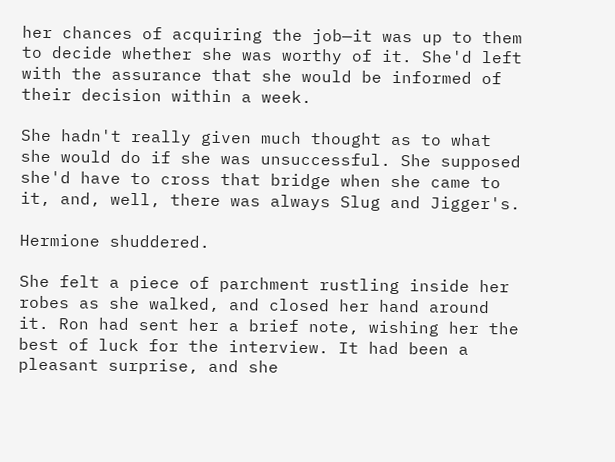her chances of acquiring the job—it was up to them to decide whether she was worthy of it. She'd left with the assurance that she would be informed of their decision within a week.

She hadn't really given much thought as to what she would do if she was unsuccessful. She supposed she'd have to cross that bridge when she came to it, and, well, there was always Slug and Jigger's.

Hermione shuddered.

She felt a piece of parchment rustling inside her robes as she walked, and closed her hand around it. Ron had sent her a brief note, wishing her the best of luck for the interview. It had been a pleasant surprise, and she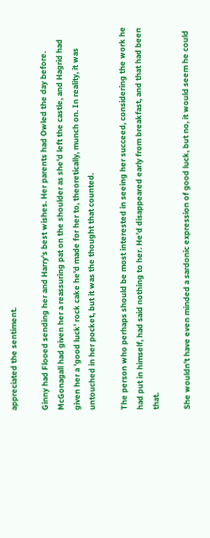appreciated the sentiment.

Ginny had Flooed sending her and Harry's best wishes. Her parents had Owled the day before. McGonagall had given her a reassuring pat on the shoulder as she'd left the castle, and Hagrid had given her a 'good luck' rock cake he'd made for her to, theoretically, munch on. In reality, it was untouched in her pocket, but it was the thought that counted.

The person who perhaps should be most interested in seeing her succeed, considering the work he had put in himself, had said nothing to her. He'd disappeared early from breakfast, and that had been that.

She wouldn't have even minded a sardonic expression of good luck, but no, it would seem he could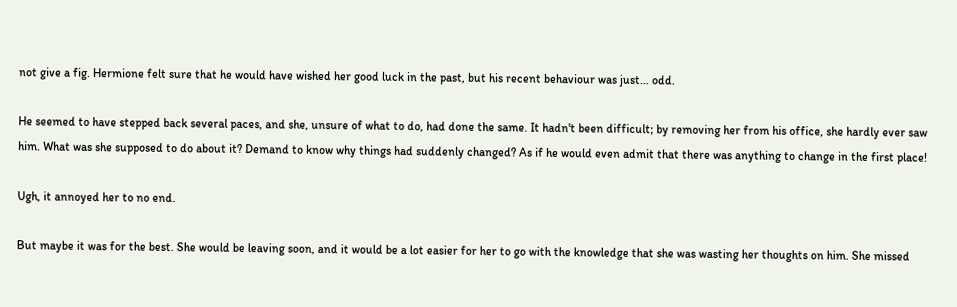not give a fig. Hermione felt sure that he would have wished her good luck in the past, but his recent behaviour was just... odd.

He seemed to have stepped back several paces, and she, unsure of what to do, had done the same. It hadn't been difficult; by removing her from his office, she hardly ever saw him. What was she supposed to do about it? Demand to know why things had suddenly changed? As if he would even admit that there was anything to change in the first place!

Ugh, it annoyed her to no end.

But maybe it was for the best. She would be leaving soon, and it would be a lot easier for her to go with the knowledge that she was wasting her thoughts on him. She missed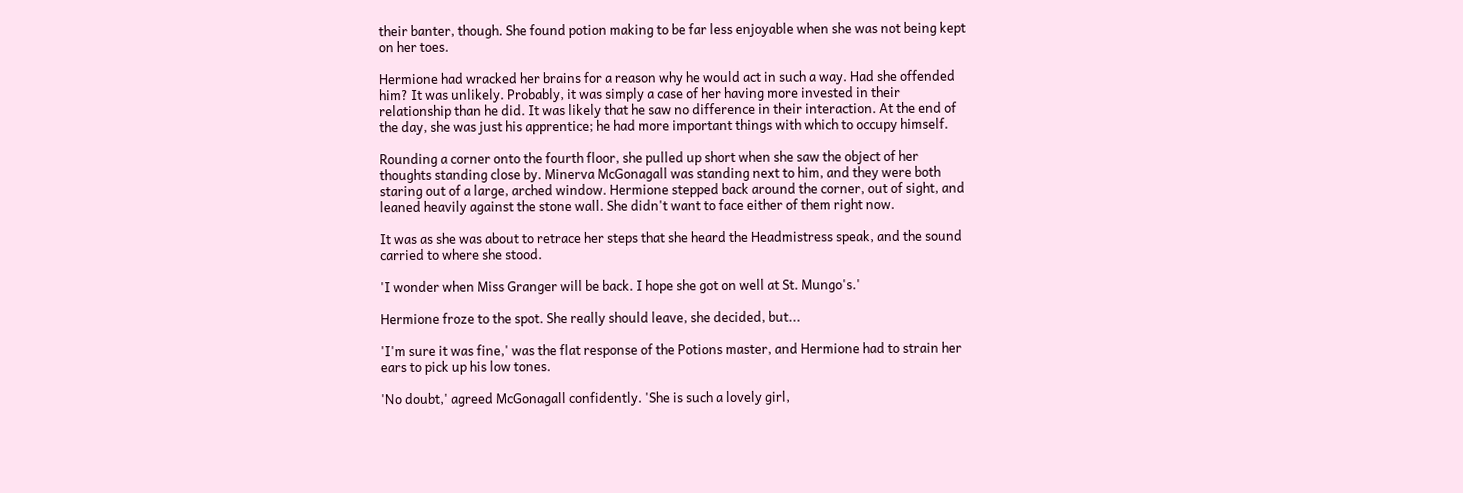their banter, though. She found potion making to be far less enjoyable when she was not being kept on her toes.

Hermione had wracked her brains for a reason why he would act in such a way. Had she offended him? It was unlikely. Probably, it was simply a case of her having more invested in their relationship than he did. It was likely that he saw no difference in their interaction. At the end of the day, she was just his apprentice; he had more important things with which to occupy himself.

Rounding a corner onto the fourth floor, she pulled up short when she saw the object of her thoughts standing close by. Minerva McGonagall was standing next to him, and they were both staring out of a large, arched window. Hermione stepped back around the corner, out of sight, and leaned heavily against the stone wall. She didn't want to face either of them right now.

It was as she was about to retrace her steps that she heard the Headmistress speak, and the sound carried to where she stood.

'I wonder when Miss Granger will be back. I hope she got on well at St. Mungo's.'

Hermione froze to the spot. She really should leave, she decided, but...

'I'm sure it was fine,' was the flat response of the Potions master, and Hermione had to strain her ears to pick up his low tones.

'No doubt,' agreed McGonagall confidently. 'She is such a lovely girl,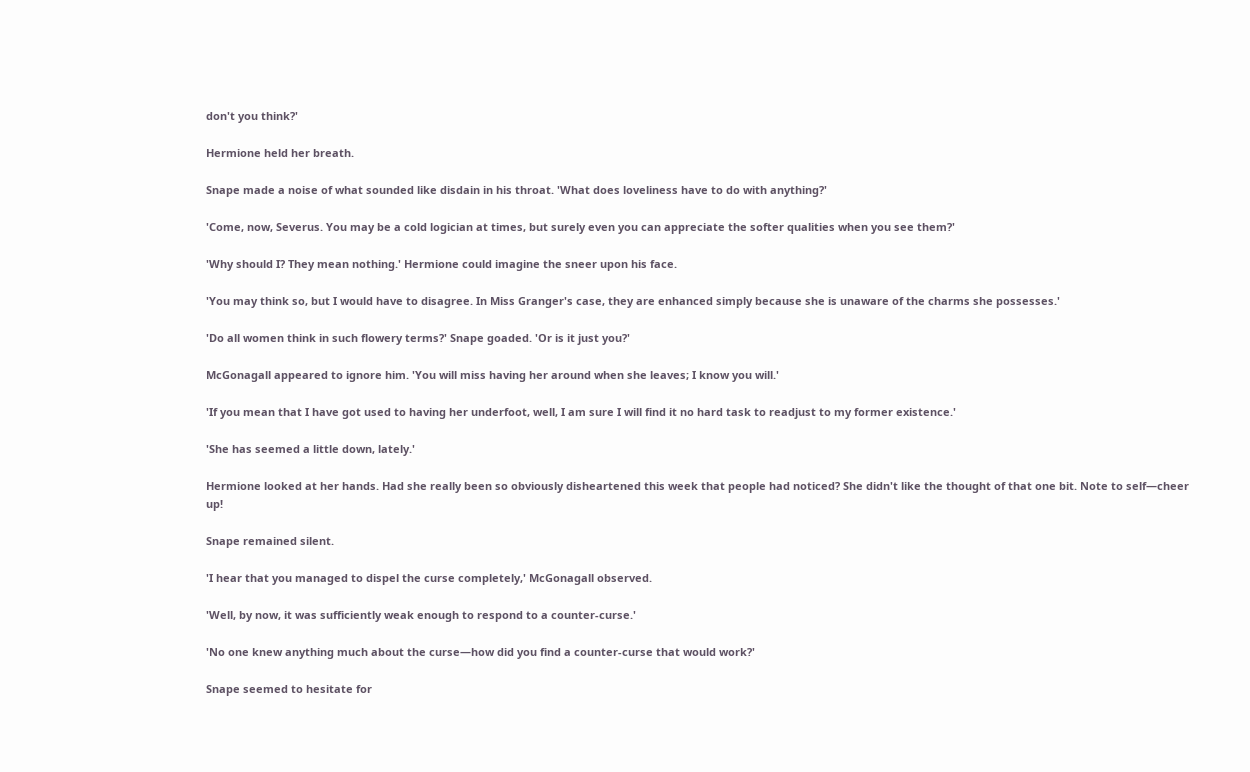don't you think?'

Hermione held her breath.

Snape made a noise of what sounded like disdain in his throat. 'What does loveliness have to do with anything?'

'Come, now, Severus. You may be a cold logician at times, but surely even you can appreciate the softer qualities when you see them?'

'Why should I? They mean nothing.' Hermione could imagine the sneer upon his face.

'You may think so, but I would have to disagree. In Miss Granger's case, they are enhanced simply because she is unaware of the charms she possesses.'

'Do all women think in such flowery terms?' Snape goaded. 'Or is it just you?'

McGonagall appeared to ignore him. 'You will miss having her around when she leaves; I know you will.'

'If you mean that I have got used to having her underfoot, well, I am sure I will find it no hard task to readjust to my former existence.'

'She has seemed a little down, lately.'

Hermione looked at her hands. Had she really been so obviously disheartened this week that people had noticed? She didn't like the thought of that one bit. Note to self—cheer up!

Snape remained silent.

'I hear that you managed to dispel the curse completely,' McGonagall observed.

'Well, by now, it was sufficiently weak enough to respond to a counter-curse.'

'No one knew anything much about the curse—how did you find a counter-curse that would work?'

Snape seemed to hesitate for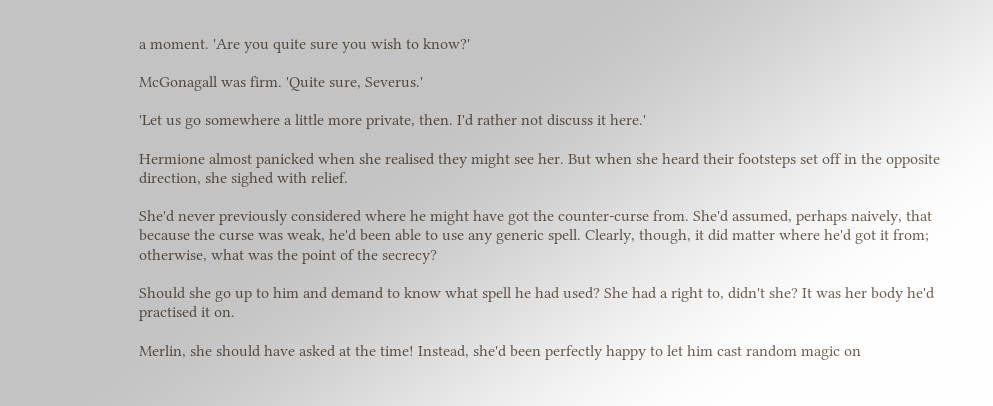a moment. 'Are you quite sure you wish to know?'

McGonagall was firm. 'Quite sure, Severus.'

'Let us go somewhere a little more private, then. I'd rather not discuss it here.'

Hermione almost panicked when she realised they might see her. But when she heard their footsteps set off in the opposite direction, she sighed with relief.

She'd never previously considered where he might have got the counter-curse from. She'd assumed, perhaps naively, that because the curse was weak, he'd been able to use any generic spell. Clearly, though, it did matter where he'd got it from; otherwise, what was the point of the secrecy?

Should she go up to him and demand to know what spell he had used? She had a right to, didn't she? It was her body he'd practised it on.

Merlin, she should have asked at the time! Instead, she'd been perfectly happy to let him cast random magic on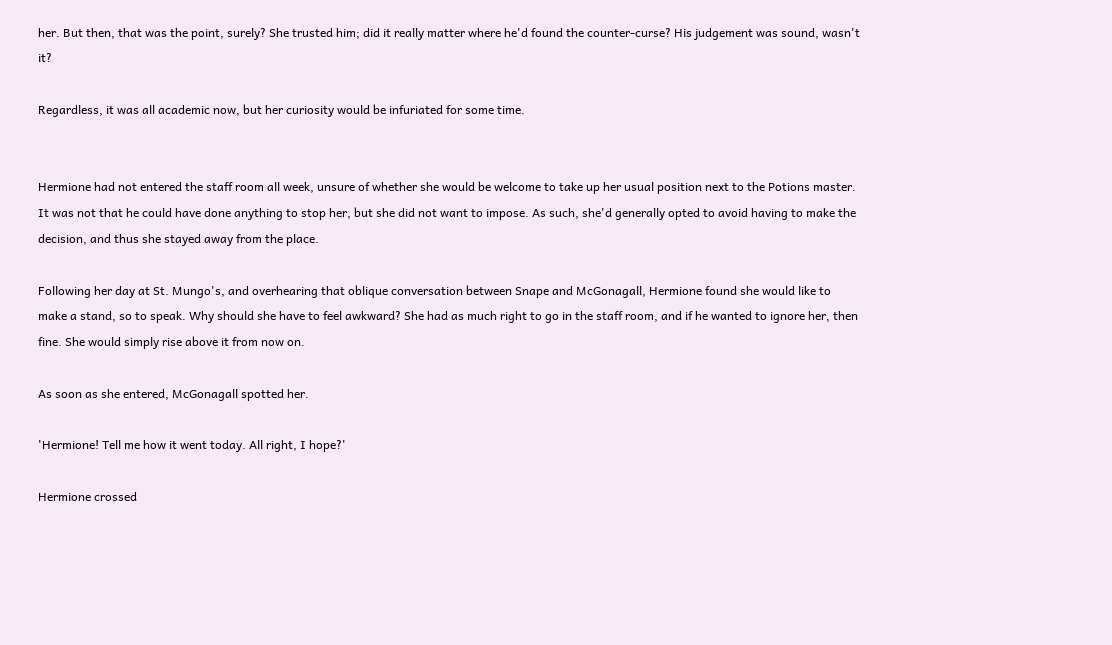her. But then, that was the point, surely? She trusted him; did it really matter where he'd found the counter-curse? His judgement was sound, wasn't it?

Regardless, it was all academic now, but her curiosity would be infuriated for some time.


Hermione had not entered the staff room all week, unsure of whether she would be welcome to take up her usual position next to the Potions master. It was not that he could have done anything to stop her, but she did not want to impose. As such, she'd generally opted to avoid having to make the decision, and thus she stayed away from the place.

Following her day at St. Mungo's, and overhearing that oblique conversation between Snape and McGonagall, Hermione found she would like to make a stand, so to speak. Why should she have to feel awkward? She had as much right to go in the staff room, and if he wanted to ignore her, then fine. She would simply rise above it from now on.

As soon as she entered, McGonagall spotted her.

'Hermione! Tell me how it went today. All right, I hope?'

Hermione crossed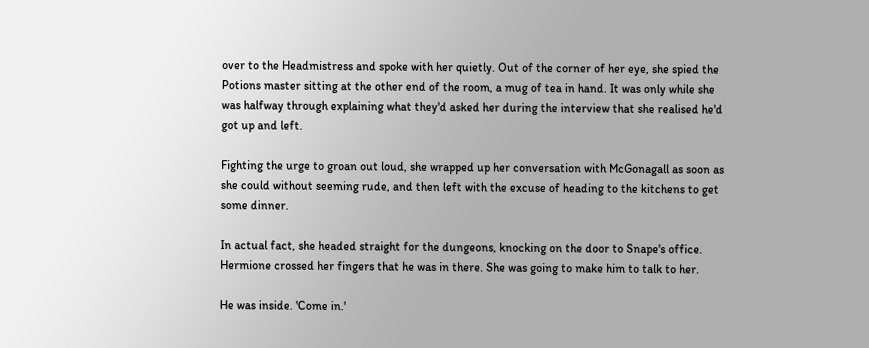over to the Headmistress and spoke with her quietly. Out of the corner of her eye, she spied the Potions master sitting at the other end of the room, a mug of tea in hand. It was only while she was halfway through explaining what they'd asked her during the interview that she realised he'd got up and left.

Fighting the urge to groan out loud, she wrapped up her conversation with McGonagall as soon as she could without seeming rude, and then left with the excuse of heading to the kitchens to get some dinner.

In actual fact, she headed straight for the dungeons, knocking on the door to Snape's office. Hermione crossed her fingers that he was in there. She was going to make him to talk to her.

He was inside. 'Come in.'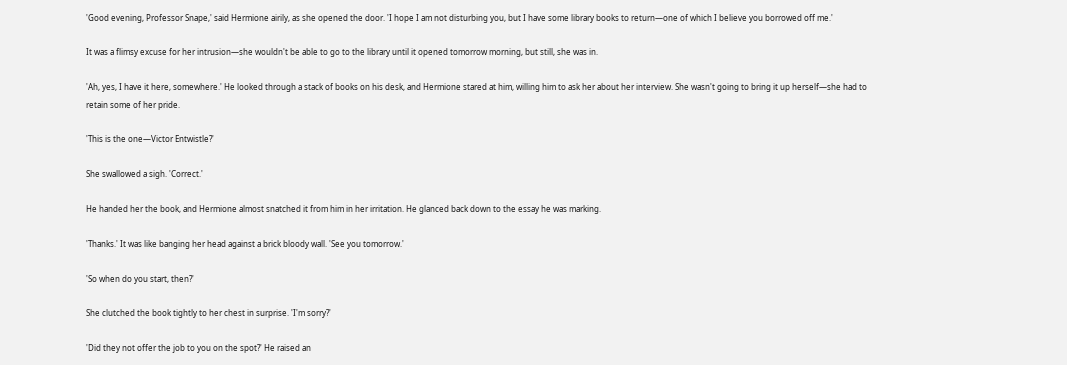'Good evening, Professor Snape,' said Hermione airily, as she opened the door. 'I hope I am not disturbing you, but I have some library books to return—one of which I believe you borrowed off me.'

It was a flimsy excuse for her intrusion—she wouldn't be able to go to the library until it opened tomorrow morning, but still, she was in.

'Ah, yes, I have it here, somewhere.' He looked through a stack of books on his desk, and Hermione stared at him, willing him to ask her about her interview. She wasn't going to bring it up herself—she had to retain some of her pride.

'This is the one—Victor Entwistle?'

She swallowed a sigh. 'Correct.'

He handed her the book, and Hermione almost snatched it from him in her irritation. He glanced back down to the essay he was marking.

'Thanks.' It was like banging her head against a brick bloody wall. 'See you tomorrow.'

'So when do you start, then?'

She clutched the book tightly to her chest in surprise. 'I'm sorry?'

'Did they not offer the job to you on the spot?' He raised an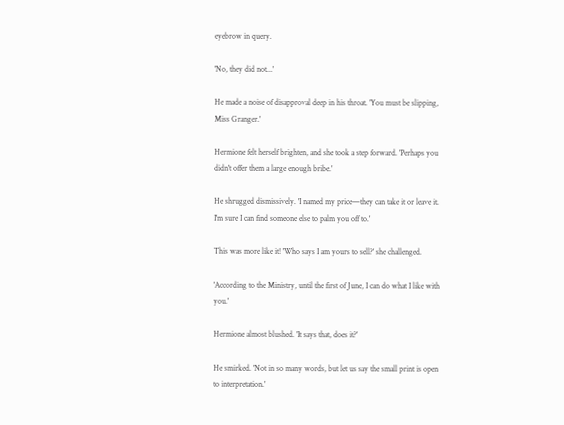eyebrow in query.

'No, they did not...'

He made a noise of disapproval deep in his throat. 'You must be slipping, Miss Granger.'

Hermione felt herself brighten, and she took a step forward. 'Perhaps you didn't offer them a large enough bribe.'

He shrugged dismissively. 'I named my price—they can take it or leave it. I'm sure I can find someone else to palm you off to.'

This was more like it! 'Who says I am yours to sell?' she challenged.

'According to the Ministry, until the first of June, I can do what I like with you.'

Hermione almost blushed. 'It says that, does it?'

He smirked. 'Not in so many words, but let us say the small print is open to interpretation.'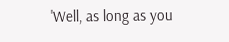'Well, as long as you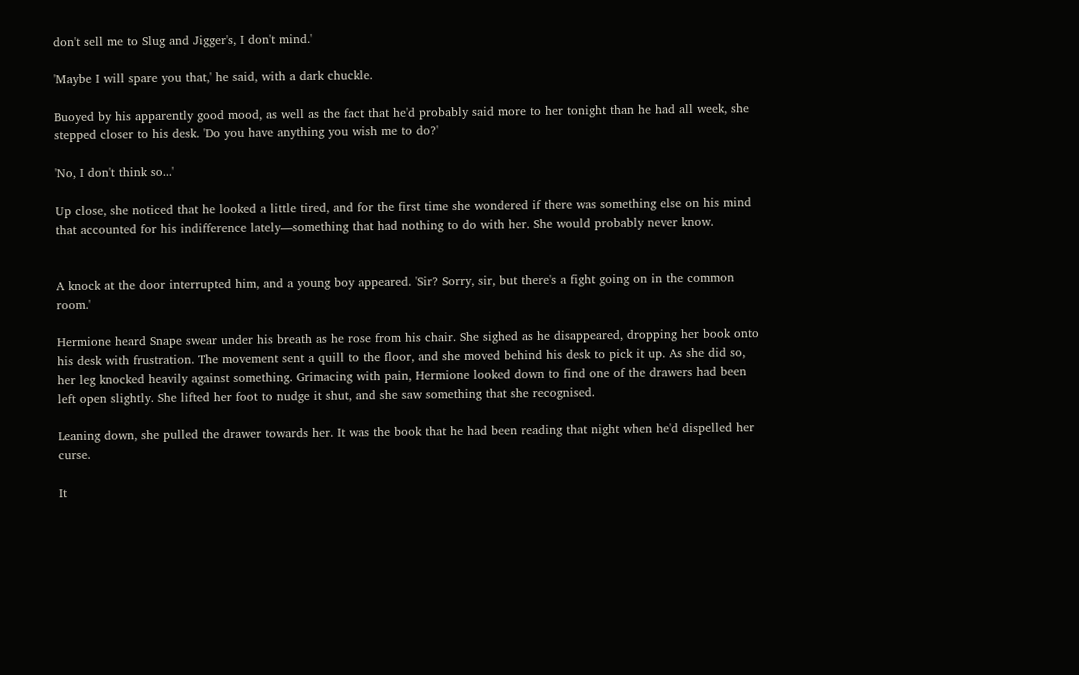don't sell me to Slug and Jigger's, I don't mind.'

'Maybe I will spare you that,' he said, with a dark chuckle.

Buoyed by his apparently good mood, as well as the fact that he'd probably said more to her tonight than he had all week, she stepped closer to his desk. 'Do you have anything you wish me to do?'

'No, I don't think so...'

Up close, she noticed that he looked a little tired, and for the first time she wondered if there was something else on his mind that accounted for his indifference lately—something that had nothing to do with her. She would probably never know.


A knock at the door interrupted him, and a young boy appeared. 'Sir? Sorry, sir, but there's a fight going on in the common room.'

Hermione heard Snape swear under his breath as he rose from his chair. She sighed as he disappeared, dropping her book onto his desk with frustration. The movement sent a quill to the floor, and she moved behind his desk to pick it up. As she did so, her leg knocked heavily against something. Grimacing with pain, Hermione looked down to find one of the drawers had been left open slightly. She lifted her foot to nudge it shut, and she saw something that she recognised.

Leaning down, she pulled the drawer towards her. It was the book that he had been reading that night when he'd dispelled her curse.

It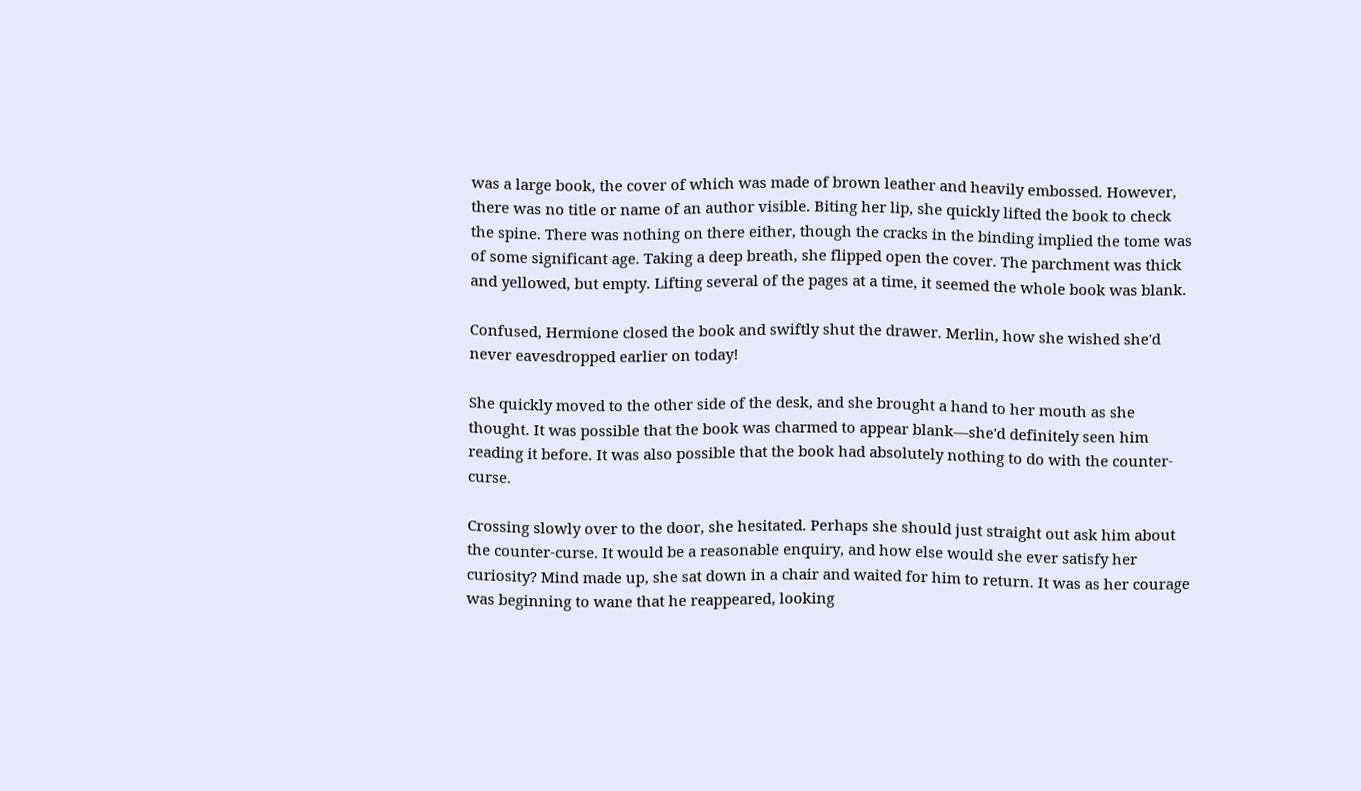was a large book, the cover of which was made of brown leather and heavily embossed. However, there was no title or name of an author visible. Biting her lip, she quickly lifted the book to check the spine. There was nothing on there either, though the cracks in the binding implied the tome was of some significant age. Taking a deep breath, she flipped open the cover. The parchment was thick and yellowed, but empty. Lifting several of the pages at a time, it seemed the whole book was blank.

Confused, Hermione closed the book and swiftly shut the drawer. Merlin, how she wished she'd never eavesdropped earlier on today!

She quickly moved to the other side of the desk, and she brought a hand to her mouth as she thought. It was possible that the book was charmed to appear blank—she'd definitely seen him reading it before. It was also possible that the book had absolutely nothing to do with the counter-curse.

Crossing slowly over to the door, she hesitated. Perhaps she should just straight out ask him about the counter-curse. It would be a reasonable enquiry, and how else would she ever satisfy her curiosity? Mind made up, she sat down in a chair and waited for him to return. It was as her courage was beginning to wane that he reappeared, looking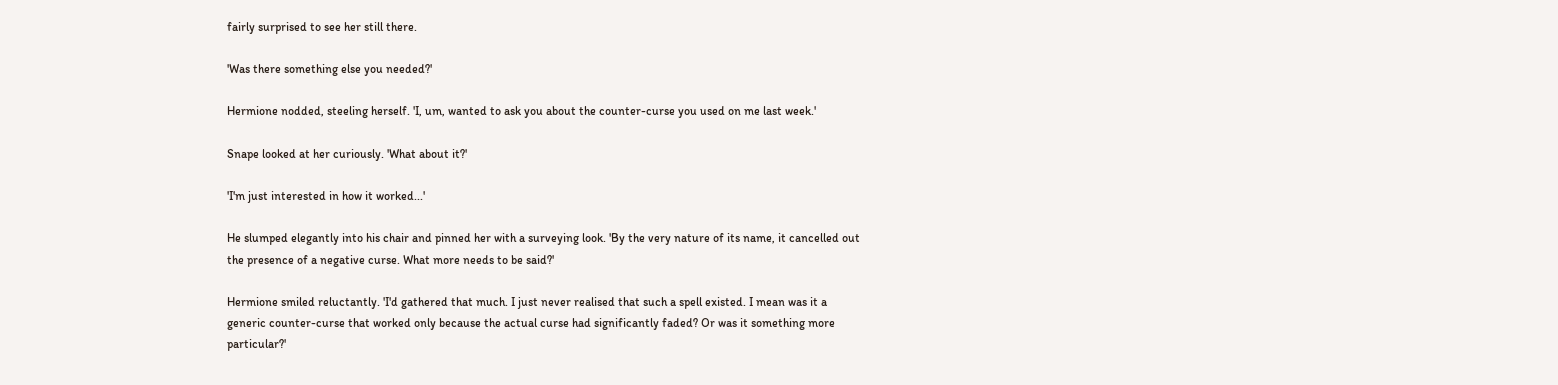fairly surprised to see her still there.

'Was there something else you needed?'

Hermione nodded, steeling herself. 'I, um, wanted to ask you about the counter-curse you used on me last week.'

Snape looked at her curiously. 'What about it?'

'I'm just interested in how it worked...'

He slumped elegantly into his chair and pinned her with a surveying look. 'By the very nature of its name, it cancelled out the presence of a negative curse. What more needs to be said?'

Hermione smiled reluctantly. 'I'd gathered that much. I just never realised that such a spell existed. I mean was it a generic counter-curse that worked only because the actual curse had significantly faded? Or was it something more particular?'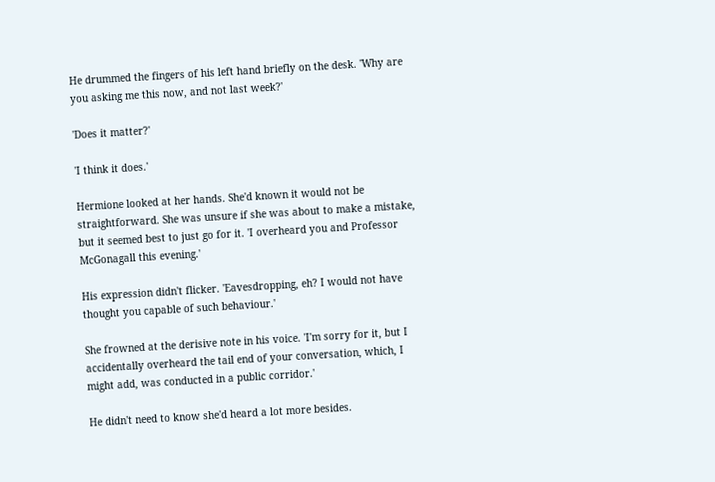He drummed the fingers of his left hand briefly on the desk. 'Why are you asking me this now, and not last week?'

'Does it matter?'

'I think it does.'

Hermione looked at her hands. She'd known it would not be straightforward. She was unsure if she was about to make a mistake, but it seemed best to just go for it. 'I overheard you and Professor McGonagall this evening.'

His expression didn't flicker. 'Eavesdropping, eh? I would not have thought you capable of such behaviour.'

She frowned at the derisive note in his voice. 'I'm sorry for it, but I accidentally overheard the tail end of your conversation, which, I might add, was conducted in a public corridor.'

He didn't need to know she'd heard a lot more besides.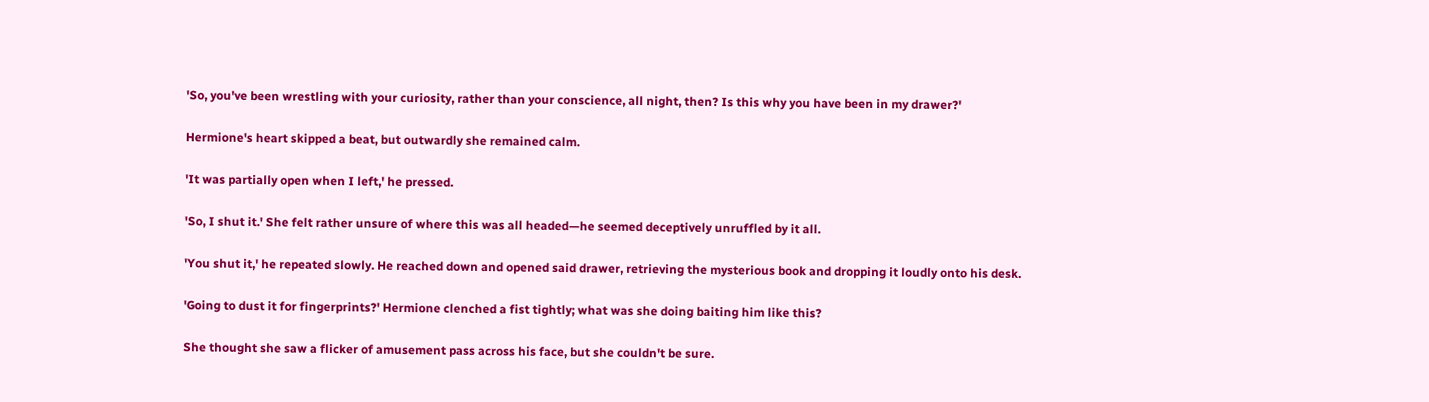'So, you've been wrestling with your curiosity, rather than your conscience, all night, then? Is this why you have been in my drawer?'

Hermione's heart skipped a beat, but outwardly she remained calm.

'It was partially open when I left,' he pressed.

'So, I shut it.' She felt rather unsure of where this was all headed—he seemed deceptively unruffled by it all.

'You shut it,' he repeated slowly. He reached down and opened said drawer, retrieving the mysterious book and dropping it loudly onto his desk.

'Going to dust it for fingerprints?' Hermione clenched a fist tightly; what was she doing baiting him like this?

She thought she saw a flicker of amusement pass across his face, but she couldn't be sure.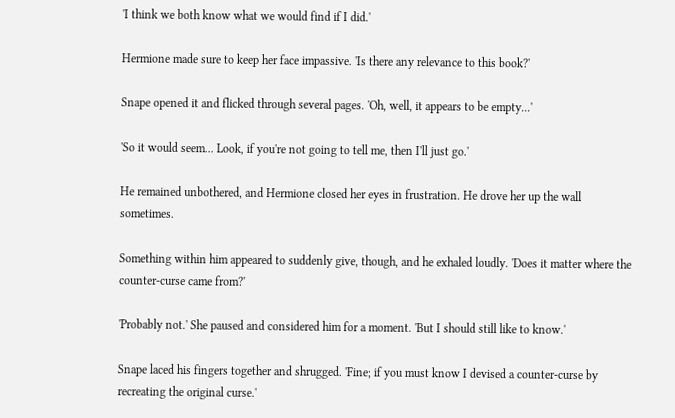'I think we both know what we would find if I did.'

Hermione made sure to keep her face impassive. 'Is there any relevance to this book?'

Snape opened it and flicked through several pages. 'Oh, well, it appears to be empty...'

'So it would seem... Look, if you're not going to tell me, then I'll just go.'

He remained unbothered, and Hermione closed her eyes in frustration. He drove her up the wall sometimes.

Something within him appeared to suddenly give, though, and he exhaled loudly. 'Does it matter where the counter-curse came from?'

'Probably not.' She paused and considered him for a moment. 'But I should still like to know.'

Snape laced his fingers together and shrugged. 'Fine; if you must know I devised a counter-curse by recreating the original curse.'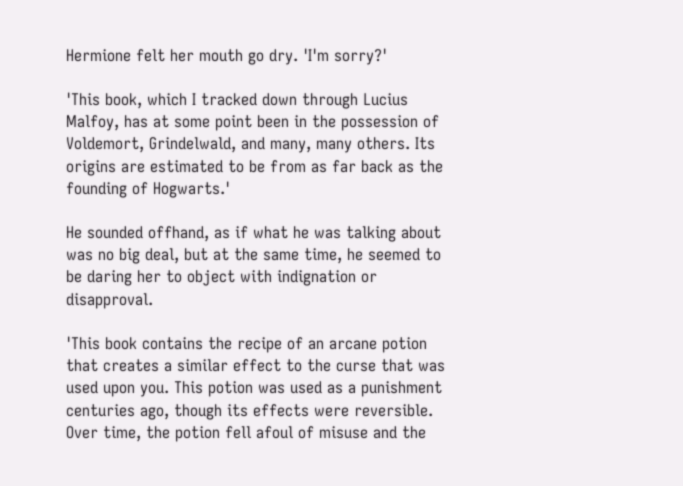Hermione felt her mouth go dry. 'I'm sorry?'

'This book, which I tracked down through Lucius Malfoy, has at some point been in the possession of Voldemort, Grindelwald, and many, many others. Its origins are estimated to be from as far back as the founding of Hogwarts.'

He sounded offhand, as if what he was talking about was no big deal, but at the same time, he seemed to be daring her to object with indignation or disapproval.

'This book contains the recipe of an arcane potion that creates a similar effect to the curse that was used upon you. This potion was used as a punishment centuries ago, though its effects were reversible. Over time, the potion fell afoul of misuse and the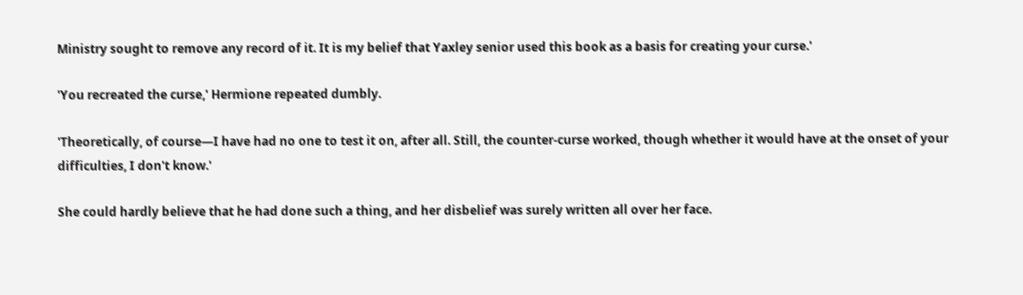Ministry sought to remove any record of it. It is my belief that Yaxley senior used this book as a basis for creating your curse.'

'You recreated the curse,' Hermione repeated dumbly.

'Theoretically, of course—I have had no one to test it on, after all. Still, the counter-curse worked, though whether it would have at the onset of your difficulties, I don't know.'

She could hardly believe that he had done such a thing, and her disbelief was surely written all over her face.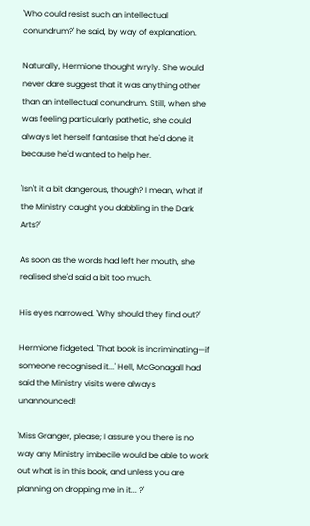'Who could resist such an intellectual conundrum?' he said, by way of explanation.

Naturally, Hermione thought wryly. She would never dare suggest that it was anything other than an intellectual conundrum. Still, when she was feeling particularly pathetic, she could always let herself fantasise that he'd done it because he'd wanted to help her.

'Isn't it a bit dangerous, though? I mean, what if the Ministry caught you dabbling in the Dark Arts?'

As soon as the words had left her mouth, she realised she'd said a bit too much.

His eyes narrowed. 'Why should they find out?'

Hermione fidgeted. 'That book is incriminating—if someone recognised it...' Hell, McGonagall had said the Ministry visits were always unannounced!

'Miss Granger, please; I assure you there is no way any Ministry imbecile would be able to work out what is in this book, and unless you are planning on dropping me in it... ?'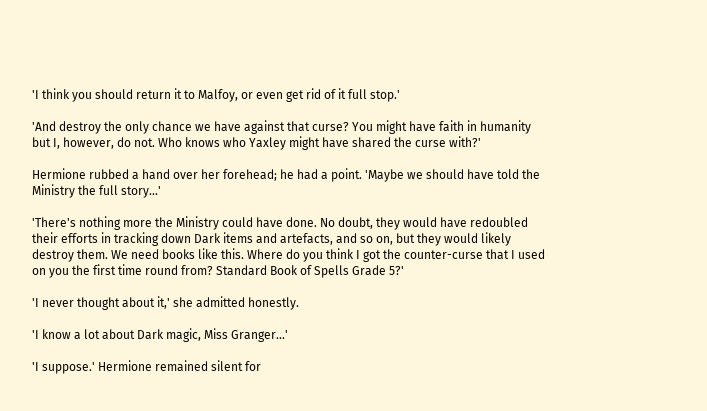'I think you should return it to Malfoy, or even get rid of it full stop.'

'And destroy the only chance we have against that curse? You might have faith in humanity but I, however, do not. Who knows who Yaxley might have shared the curse with?'

Hermione rubbed a hand over her forehead; he had a point. 'Maybe we should have told the Ministry the full story...'

'There's nothing more the Ministry could have done. No doubt, they would have redoubled their efforts in tracking down Dark items and artefacts, and so on, but they would likely destroy them. We need books like this. Where do you think I got the counter-curse that I used on you the first time round from? Standard Book of Spells Grade 5?'

'I never thought about it,' she admitted honestly.

'I know a lot about Dark magic, Miss Granger...'

'I suppose.' Hermione remained silent for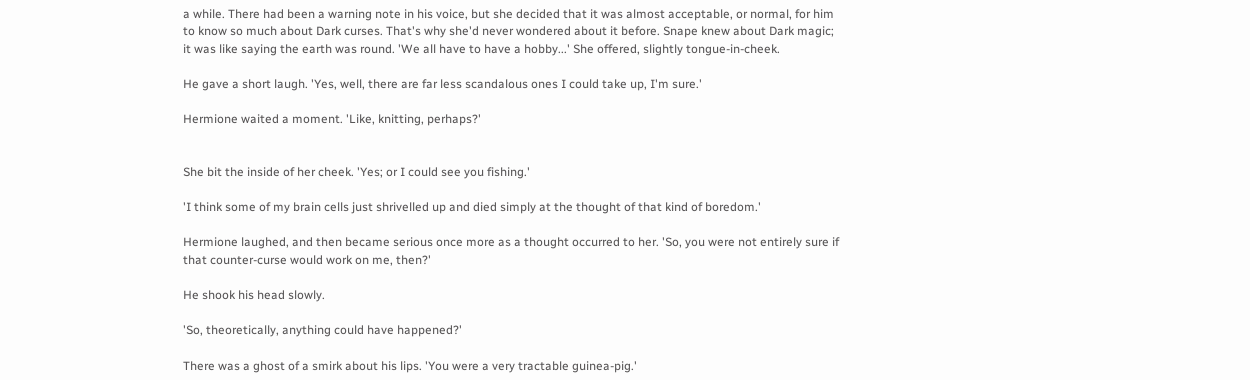a while. There had been a warning note in his voice, but she decided that it was almost acceptable, or normal, for him to know so much about Dark curses. That's why she'd never wondered about it before. Snape knew about Dark magic; it was like saying the earth was round. 'We all have to have a hobby...' She offered, slightly tongue-in-cheek.

He gave a short laugh. 'Yes, well, there are far less scandalous ones I could take up, I'm sure.'

Hermione waited a moment. 'Like, knitting, perhaps?'


She bit the inside of her cheek. 'Yes; or I could see you fishing.'

'I think some of my brain cells just shrivelled up and died simply at the thought of that kind of boredom.'

Hermione laughed, and then became serious once more as a thought occurred to her. 'So, you were not entirely sure if that counter-curse would work on me, then?'

He shook his head slowly.

'So, theoretically, anything could have happened?'

There was a ghost of a smirk about his lips. 'You were a very tractable guinea-pig.'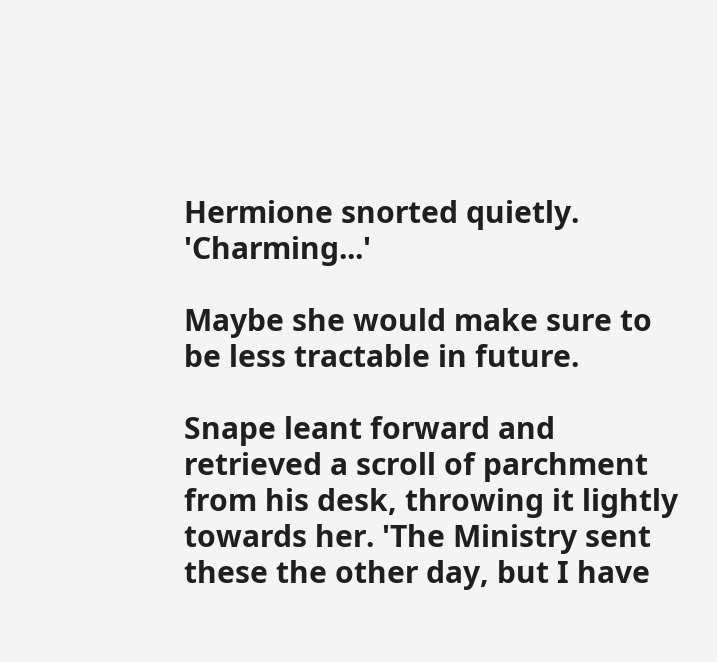Hermione snorted quietly. 'Charming...'

Maybe she would make sure to be less tractable in future.

Snape leant forward and retrieved a scroll of parchment from his desk, throwing it lightly towards her. 'The Ministry sent these the other day, but I have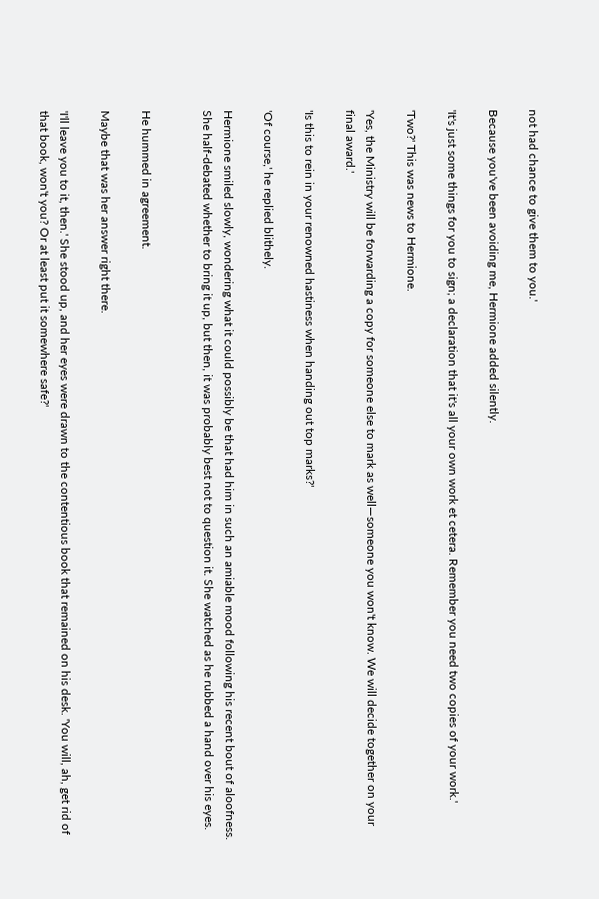not had chance to give them to you.'

Because you've been avoiding me, Hermione added silently.

'It's just some things for you to sign; a declaration that it's all your own work et cetera. Remember you need two copies of your work.'

'Two?' This was news to Hermione.

'Yes, the Ministry will be forwarding a copy for someone else to mark as well—someone you won't know. We will decide together on your final award.'

'Is this to rein in your renowned hastiness when handing out top marks?'

'Of course,' he replied blithely.

Hermione smiled slowly, wondering what it could possibly be that had him in such an amiable mood following his recent bout of aloofness. She half-debated whether to bring it up, but then, it was probably best not to question it. She watched as he rubbed a hand over his eyes.


He hummed in agreement.

Maybe that was her answer right there.

'I'll leave you to it, then.' She stood up, and her eyes were drawn to the contentious book that remained on his desk. 'You will, ah, get rid of that book, won't you? Or at least put it somewhere safe?'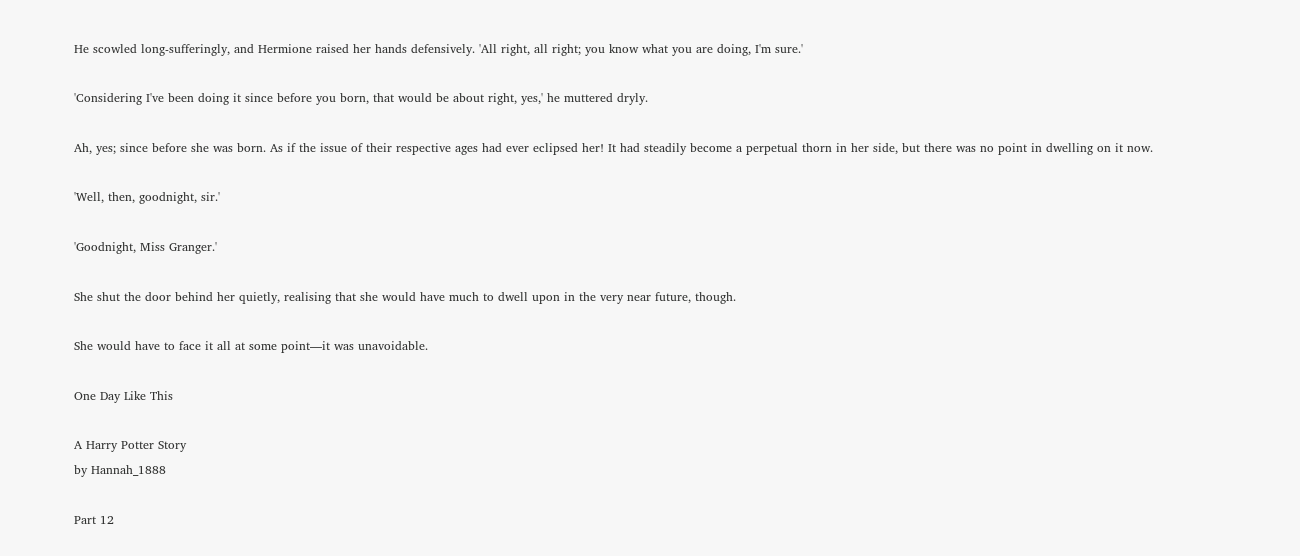He scowled long-sufferingly, and Hermione raised her hands defensively. 'All right, all right; you know what you are doing, I'm sure.'

'Considering I've been doing it since before you born, that would be about right, yes,' he muttered dryly.

Ah, yes; since before she was born. As if the issue of their respective ages had ever eclipsed her! It had steadily become a perpetual thorn in her side, but there was no point in dwelling on it now.

'Well, then, goodnight, sir.'

'Goodnight, Miss Granger.'

She shut the door behind her quietly, realising that she would have much to dwell upon in the very near future, though.

She would have to face it all at some point—it was unavoidable.

One Day Like This

A Harry Potter Story
by Hannah_1888

Part 12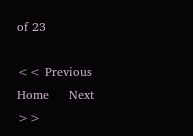of 23

<< Previous     Home     Next >>